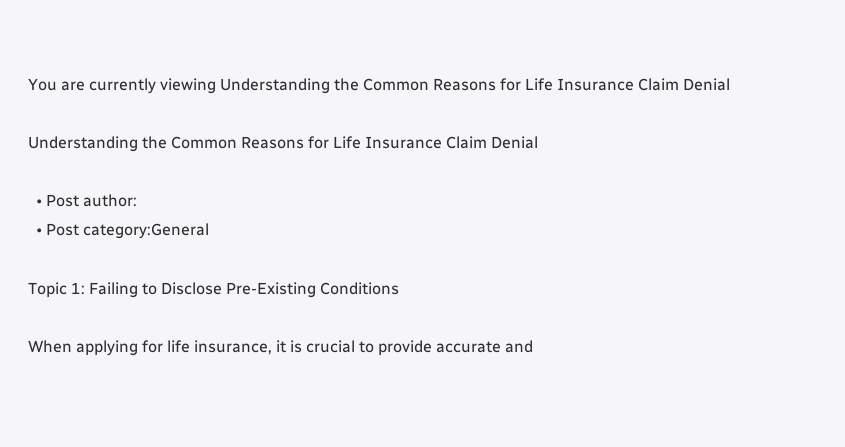You are currently viewing Understanding the Common Reasons for Life Insurance Claim Denial

Understanding the Common Reasons for Life Insurance Claim Denial

  • Post author:
  • Post category:General

Topic 1: Failing to Disclose Pre-Existing Conditions

When applying for life insurance, it is crucial to provide accurate and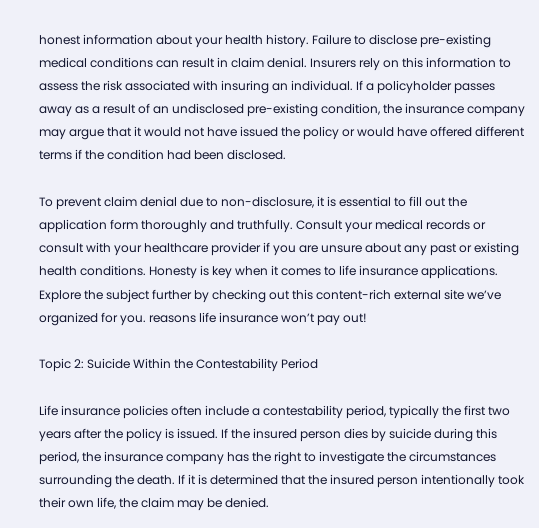honest information about your health history. Failure to disclose pre-existing medical conditions can result in claim denial. Insurers rely on this information to assess the risk associated with insuring an individual. If a policyholder passes away as a result of an undisclosed pre-existing condition, the insurance company may argue that it would not have issued the policy or would have offered different terms if the condition had been disclosed.

To prevent claim denial due to non-disclosure, it is essential to fill out the application form thoroughly and truthfully. Consult your medical records or consult with your healthcare provider if you are unsure about any past or existing health conditions. Honesty is key when it comes to life insurance applications. Explore the subject further by checking out this content-rich external site we’ve organized for you. reasons life insurance won’t pay out!

Topic 2: Suicide Within the Contestability Period

Life insurance policies often include a contestability period, typically the first two years after the policy is issued. If the insured person dies by suicide during this period, the insurance company has the right to investigate the circumstances surrounding the death. If it is determined that the insured person intentionally took their own life, the claim may be denied.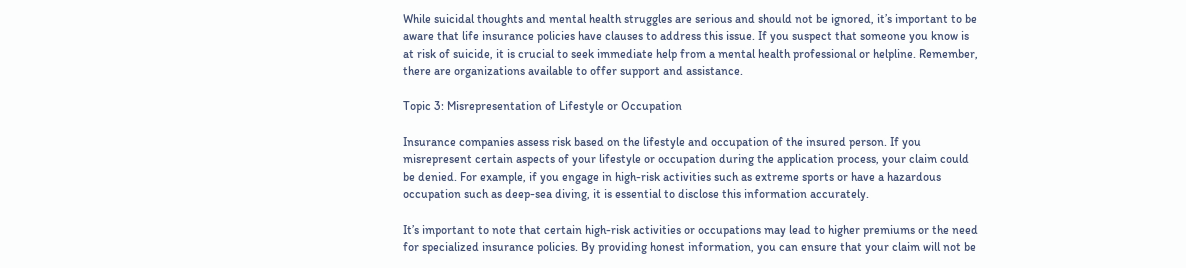While suicidal thoughts and mental health struggles are serious and should not be ignored, it’s important to be aware that life insurance policies have clauses to address this issue. If you suspect that someone you know is at risk of suicide, it is crucial to seek immediate help from a mental health professional or helpline. Remember, there are organizations available to offer support and assistance.

Topic 3: Misrepresentation of Lifestyle or Occupation

Insurance companies assess risk based on the lifestyle and occupation of the insured person. If you misrepresent certain aspects of your lifestyle or occupation during the application process, your claim could be denied. For example, if you engage in high-risk activities such as extreme sports or have a hazardous occupation such as deep-sea diving, it is essential to disclose this information accurately.

It’s important to note that certain high-risk activities or occupations may lead to higher premiums or the need for specialized insurance policies. By providing honest information, you can ensure that your claim will not be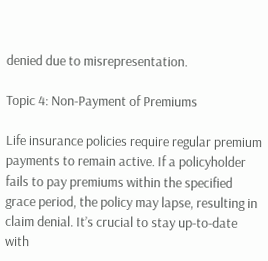denied due to misrepresentation.

Topic 4: Non-Payment of Premiums

Life insurance policies require regular premium payments to remain active. If a policyholder fails to pay premiums within the specified grace period, the policy may lapse, resulting in claim denial. It’s crucial to stay up-to-date with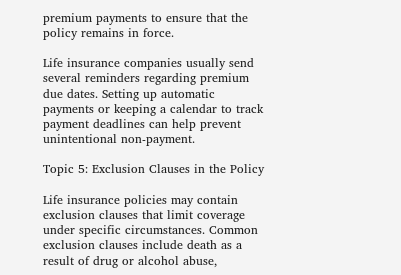premium payments to ensure that the policy remains in force.

Life insurance companies usually send several reminders regarding premium due dates. Setting up automatic payments or keeping a calendar to track payment deadlines can help prevent unintentional non-payment.

Topic 5: Exclusion Clauses in the Policy

Life insurance policies may contain exclusion clauses that limit coverage under specific circumstances. Common exclusion clauses include death as a result of drug or alcohol abuse,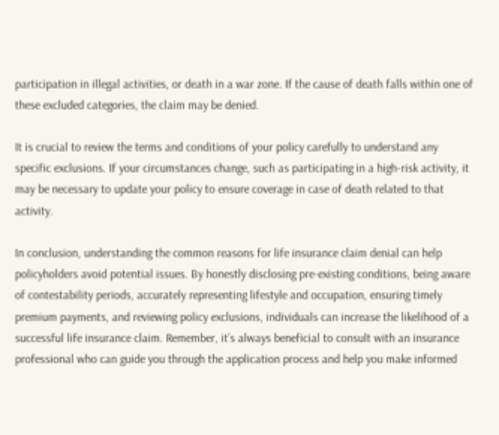participation in illegal activities, or death in a war zone. If the cause of death falls within one of these excluded categories, the claim may be denied.

It is crucial to review the terms and conditions of your policy carefully to understand any specific exclusions. If your circumstances change, such as participating in a high-risk activity, it may be necessary to update your policy to ensure coverage in case of death related to that activity.

In conclusion, understanding the common reasons for life insurance claim denial can help policyholders avoid potential issues. By honestly disclosing pre-existing conditions, being aware of contestability periods, accurately representing lifestyle and occupation, ensuring timely premium payments, and reviewing policy exclusions, individuals can increase the likelihood of a successful life insurance claim. Remember, it’s always beneficial to consult with an insurance professional who can guide you through the application process and help you make informed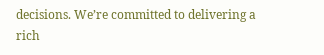decisions. We’re committed to delivering a rich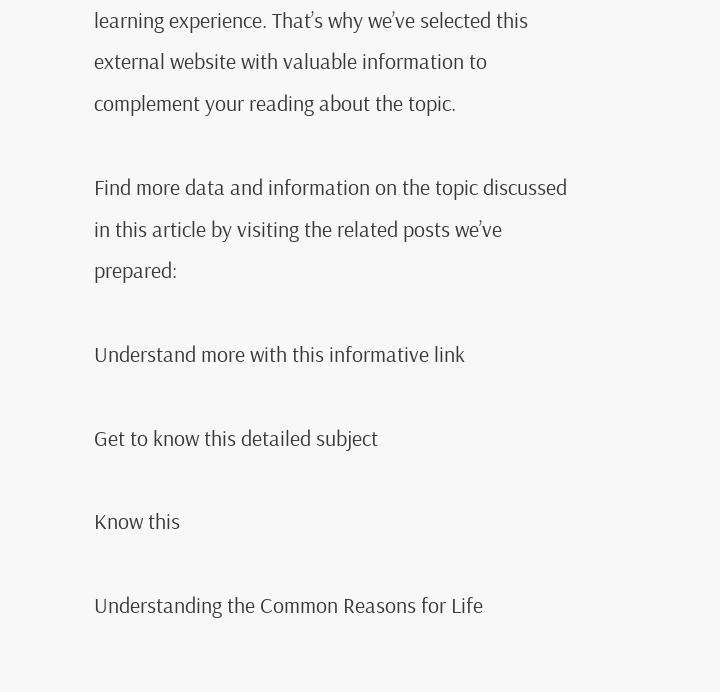learning experience. That’s why we’ve selected this external website with valuable information to complement your reading about the topic.

Find more data and information on the topic discussed in this article by visiting the related posts we’ve prepared:

Understand more with this informative link

Get to know this detailed subject

Know this

Understanding the Common Reasons for Life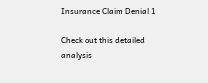Insurance Claim Denial 1

Check out this detailed analysis